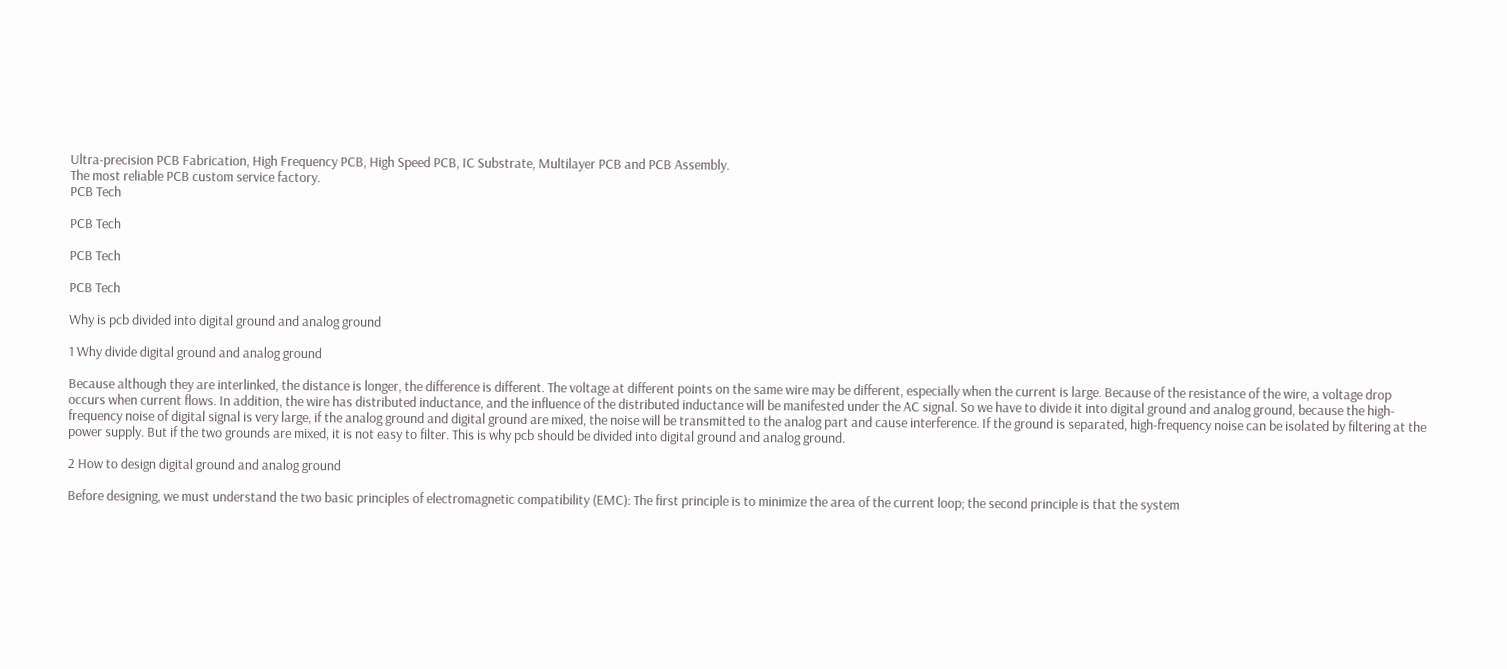Ultra-precision PCB Fabrication, High Frequency PCB, High Speed PCB, IC Substrate, Multilayer PCB and PCB Assembly.
The most reliable PCB custom service factory.
PCB Tech

PCB Tech

PCB Tech

PCB Tech

Why is pcb divided into digital ground and analog ground

1 Why divide digital ground and analog ground

Because although they are interlinked, the distance is longer, the difference is different. The voltage at different points on the same wire may be different, especially when the current is large. Because of the resistance of the wire, a voltage drop occurs when current flows. In addition, the wire has distributed inductance, and the influence of the distributed inductance will be manifested under the AC signal. So we have to divide it into digital ground and analog ground, because the high-frequency noise of digital signal is very large, if the analog ground and digital ground are mixed, the noise will be transmitted to the analog part and cause interference. If the ground is separated, high-frequency noise can be isolated by filtering at the power supply. But if the two grounds are mixed, it is not easy to filter. This is why pcb should be divided into digital ground and analog ground.

2 How to design digital ground and analog ground

Before designing, we must understand the two basic principles of electromagnetic compatibility (EMC): The first principle is to minimize the area of the current loop; the second principle is that the system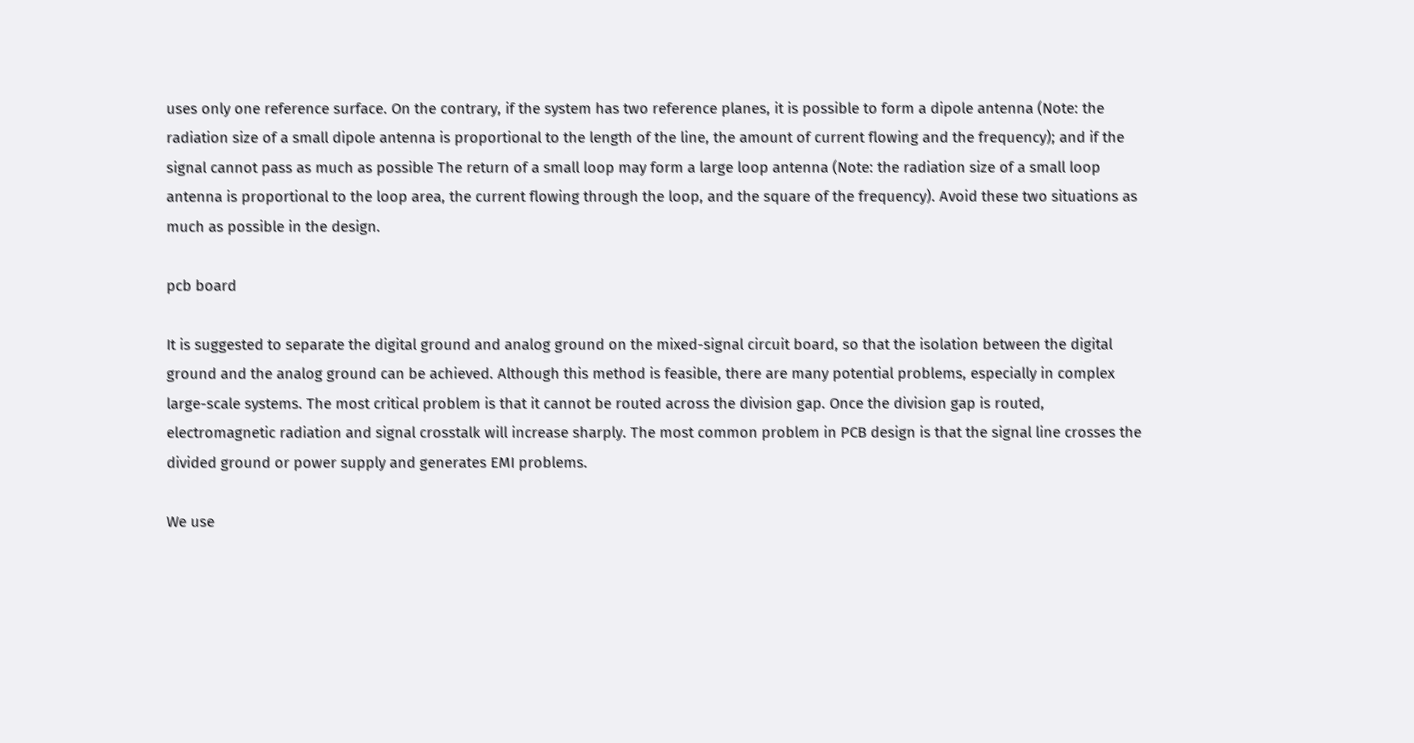uses only one reference surface. On the contrary, if the system has two reference planes, it is possible to form a dipole antenna (Note: the radiation size of a small dipole antenna is proportional to the length of the line, the amount of current flowing and the frequency); and if the signal cannot pass as much as possible The return of a small loop may form a large loop antenna (Note: the radiation size of a small loop antenna is proportional to the loop area, the current flowing through the loop, and the square of the frequency). Avoid these two situations as much as possible in the design.

pcb board

It is suggested to separate the digital ground and analog ground on the mixed-signal circuit board, so that the isolation between the digital ground and the analog ground can be achieved. Although this method is feasible, there are many potential problems, especially in complex large-scale systems. The most critical problem is that it cannot be routed across the division gap. Once the division gap is routed, electromagnetic radiation and signal crosstalk will increase sharply. The most common problem in PCB design is that the signal line crosses the divided ground or power supply and generates EMI problems.

We use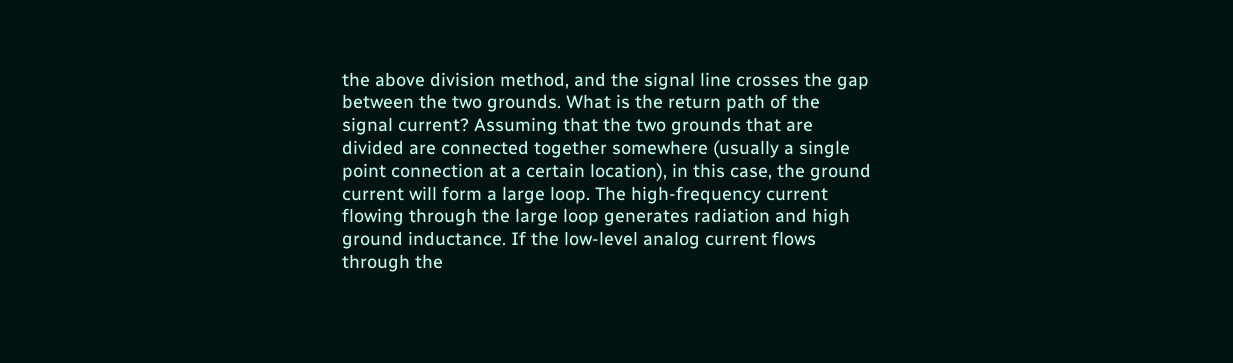the above division method, and the signal line crosses the gap between the two grounds. What is the return path of the signal current? Assuming that the two grounds that are divided are connected together somewhere (usually a single point connection at a certain location), in this case, the ground current will form a large loop. The high-frequency current flowing through the large loop generates radiation and high ground inductance. If the low-level analog current flows through the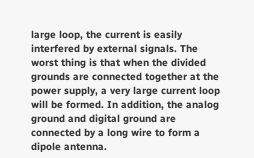large loop, the current is easily interfered by external signals. The worst thing is that when the divided grounds are connected together at the power supply, a very large current loop will be formed. In addition, the analog ground and digital ground are connected by a long wire to form a dipole antenna.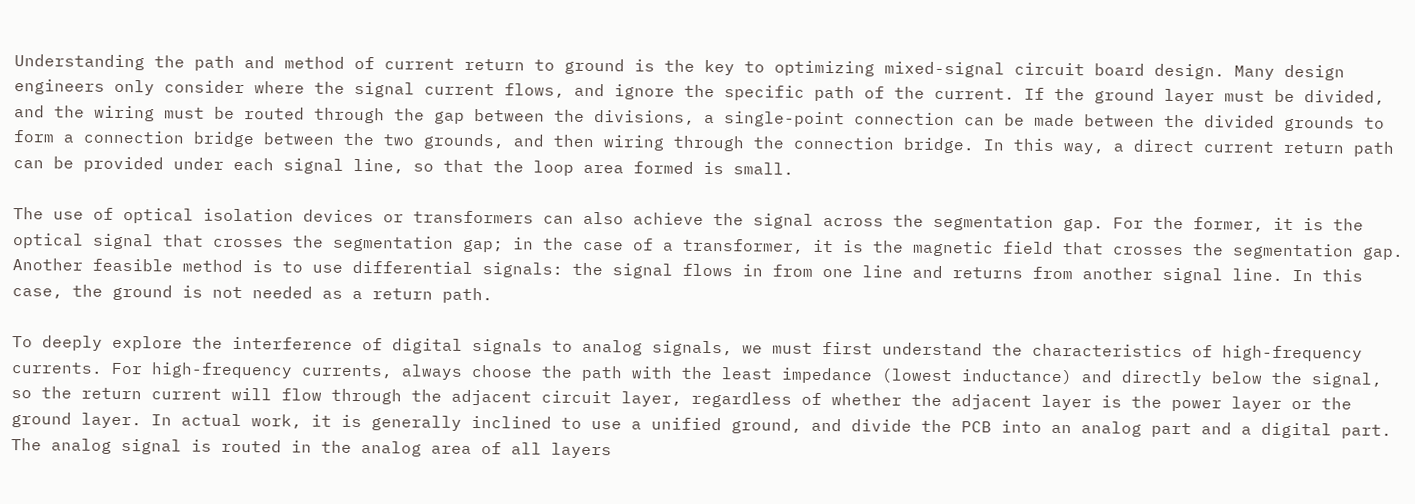Understanding the path and method of current return to ground is the key to optimizing mixed-signal circuit board design. Many design engineers only consider where the signal current flows, and ignore the specific path of the current. If the ground layer must be divided, and the wiring must be routed through the gap between the divisions, a single-point connection can be made between the divided grounds to form a connection bridge between the two grounds, and then wiring through the connection bridge. In this way, a direct current return path can be provided under each signal line, so that the loop area formed is small.

The use of optical isolation devices or transformers can also achieve the signal across the segmentation gap. For the former, it is the optical signal that crosses the segmentation gap; in the case of a transformer, it is the magnetic field that crosses the segmentation gap. Another feasible method is to use differential signals: the signal flows in from one line and returns from another signal line. In this case, the ground is not needed as a return path.

To deeply explore the interference of digital signals to analog signals, we must first understand the characteristics of high-frequency currents. For high-frequency currents, always choose the path with the least impedance (lowest inductance) and directly below the signal, so the return current will flow through the adjacent circuit layer, regardless of whether the adjacent layer is the power layer or the ground layer. In actual work, it is generally inclined to use a unified ground, and divide the PCB into an analog part and a digital part. The analog signal is routed in the analog area of all layers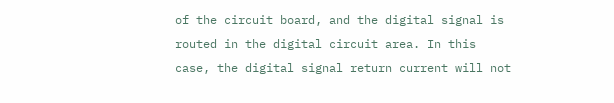of the circuit board, and the digital signal is routed in the digital circuit area. In this case, the digital signal return current will not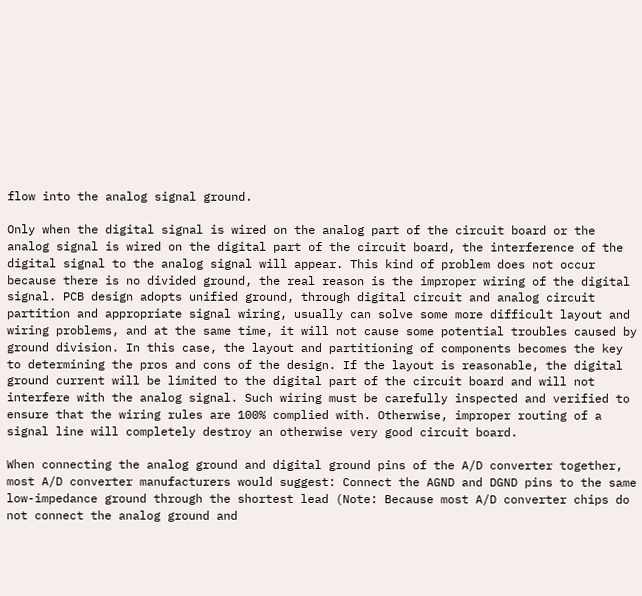flow into the analog signal ground.

Only when the digital signal is wired on the analog part of the circuit board or the analog signal is wired on the digital part of the circuit board, the interference of the digital signal to the analog signal will appear. This kind of problem does not occur because there is no divided ground, the real reason is the improper wiring of the digital signal. PCB design adopts unified ground, through digital circuit and analog circuit partition and appropriate signal wiring, usually can solve some more difficult layout and wiring problems, and at the same time, it will not cause some potential troubles caused by ground division. In this case, the layout and partitioning of components becomes the key to determining the pros and cons of the design. If the layout is reasonable, the digital ground current will be limited to the digital part of the circuit board and will not interfere with the analog signal. Such wiring must be carefully inspected and verified to ensure that the wiring rules are 100% complied with. Otherwise, improper routing of a signal line will completely destroy an otherwise very good circuit board.

When connecting the analog ground and digital ground pins of the A/D converter together, most A/D converter manufacturers would suggest: Connect the AGND and DGND pins to the same low-impedance ground through the shortest lead (Note: Because most A/D converter chips do not connect the analog ground and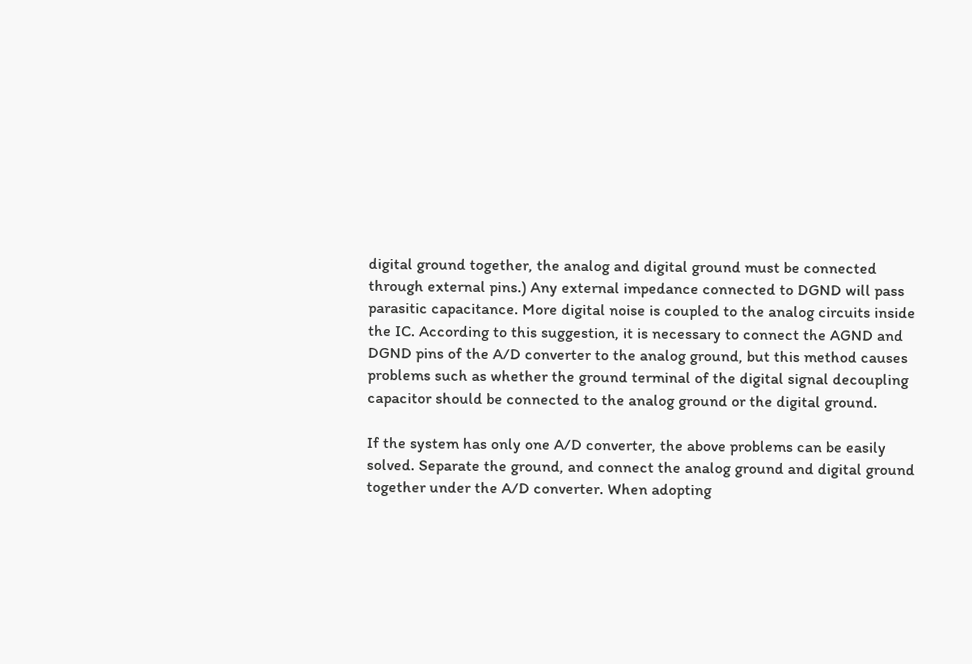digital ground together, the analog and digital ground must be connected through external pins.) Any external impedance connected to DGND will pass parasitic capacitance. More digital noise is coupled to the analog circuits inside the IC. According to this suggestion, it is necessary to connect the AGND and DGND pins of the A/D converter to the analog ground, but this method causes problems such as whether the ground terminal of the digital signal decoupling capacitor should be connected to the analog ground or the digital ground.

If the system has only one A/D converter, the above problems can be easily solved. Separate the ground, and connect the analog ground and digital ground together under the A/D converter. When adopting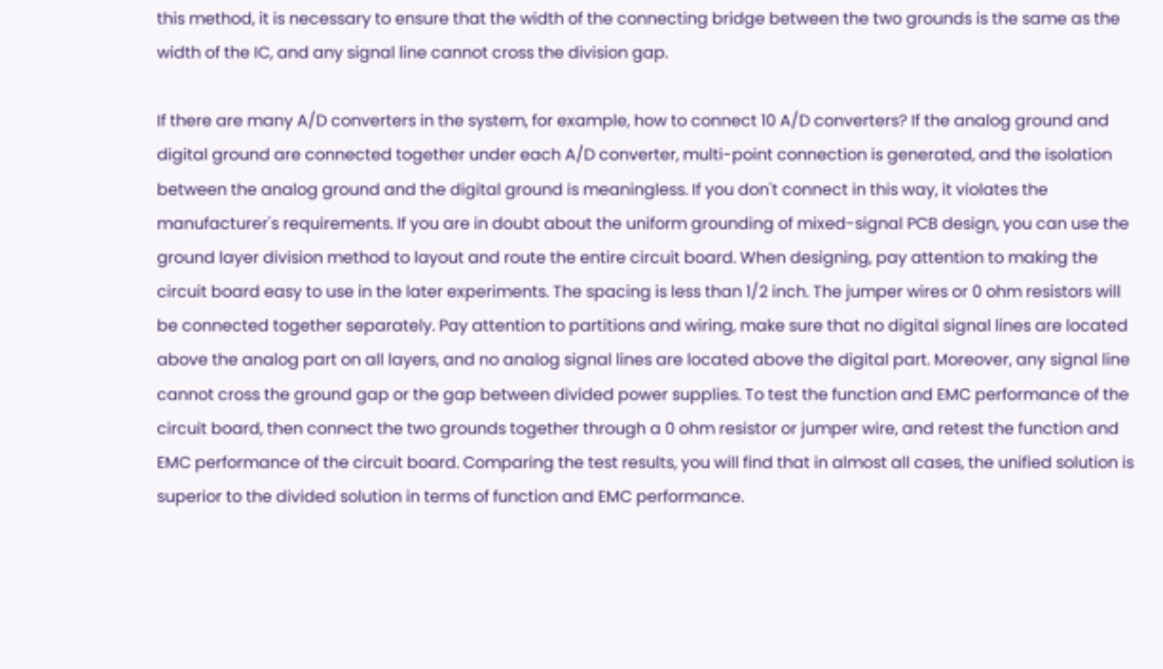this method, it is necessary to ensure that the width of the connecting bridge between the two grounds is the same as the width of the IC, and any signal line cannot cross the division gap.

If there are many A/D converters in the system, for example, how to connect 10 A/D converters? If the analog ground and digital ground are connected together under each A/D converter, multi-point connection is generated, and the isolation between the analog ground and the digital ground is meaningless. If you don't connect in this way, it violates the manufacturer's requirements. If you are in doubt about the uniform grounding of mixed-signal PCB design, you can use the ground layer division method to layout and route the entire circuit board. When designing, pay attention to making the circuit board easy to use in the later experiments. The spacing is less than 1/2 inch. The jumper wires or 0 ohm resistors will be connected together separately. Pay attention to partitions and wiring, make sure that no digital signal lines are located above the analog part on all layers, and no analog signal lines are located above the digital part. Moreover, any signal line cannot cross the ground gap or the gap between divided power supplies. To test the function and EMC performance of the circuit board, then connect the two grounds together through a 0 ohm resistor or jumper wire, and retest the function and EMC performance of the circuit board. Comparing the test results, you will find that in almost all cases, the unified solution is superior to the divided solution in terms of function and EMC performance.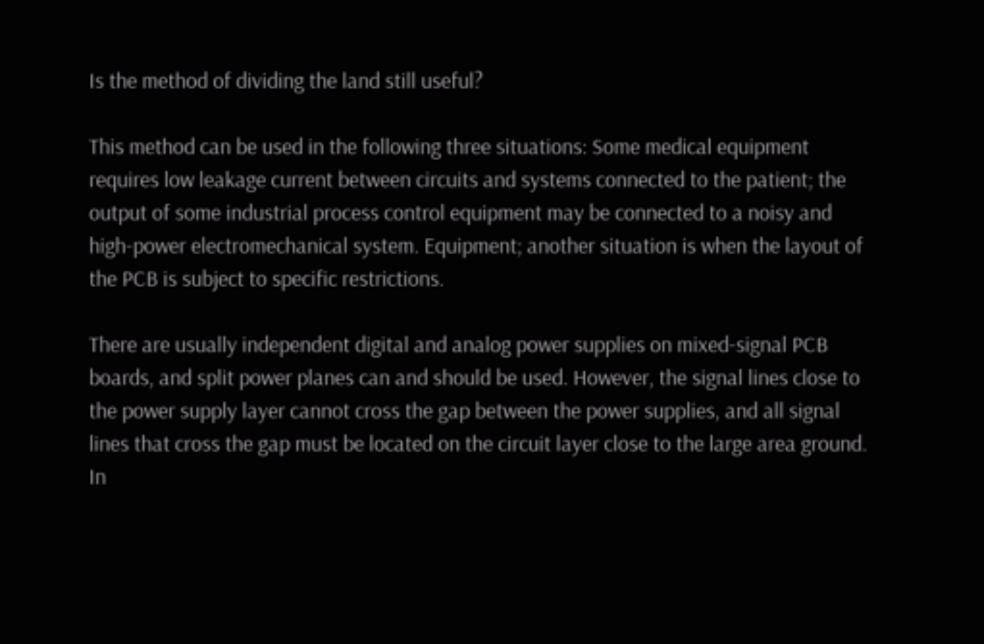Is the method of dividing the land still useful?

This method can be used in the following three situations: Some medical equipment requires low leakage current between circuits and systems connected to the patient; the output of some industrial process control equipment may be connected to a noisy and high-power electromechanical system. Equipment; another situation is when the layout of the PCB is subject to specific restrictions.

There are usually independent digital and analog power supplies on mixed-signal PCB boards, and split power planes can and should be used. However, the signal lines close to the power supply layer cannot cross the gap between the power supplies, and all signal lines that cross the gap must be located on the circuit layer close to the large area ground. In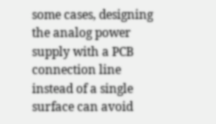some cases, designing the analog power supply with a PCB connection line instead of a single surface can avoid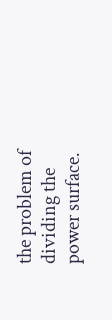the problem of dividing the power surface.